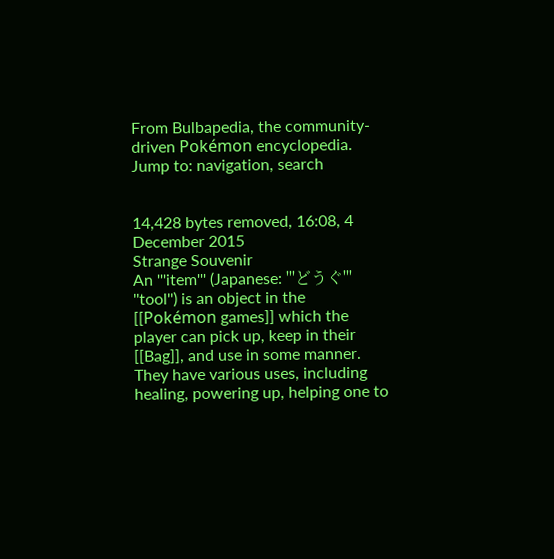From Bulbapedia, the community-driven Pokémon encyclopedia.
Jump to: navigation, search


14,428 bytes removed, 16:08, 4 December 2015
Strange Souvenir
An '''item''' (Japanese: '''どうぐ''' ''tool'') is an object in the [[Pokémon games]] which the player can pick up, keep in their [[Bag]], and use in some manner. They have various uses, including healing, powering up, helping one to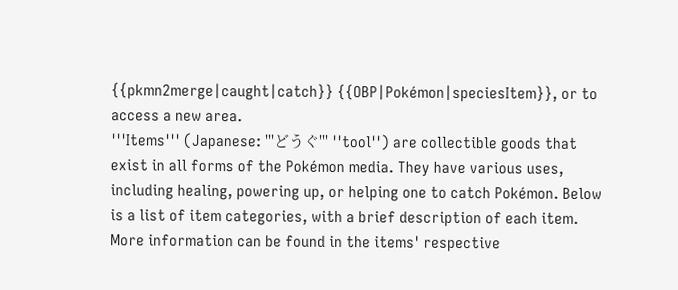{{pkmn2merge|caught|catch}} {{OBP|Pokémon|speciesItem}}, or to access a new area.
'''Items''' (Japanese: '''どうぐ''' ''tool'') are collectible goods that exist in all forms of the Pokémon media. They have various uses, including healing, powering up, or helping one to catch Pokémon. Below is a list of item categories, with a brief description of each item. More information can be found in the items' respective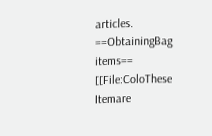articles.
==ObtainingBag items==
[[File:ColoThese Itemare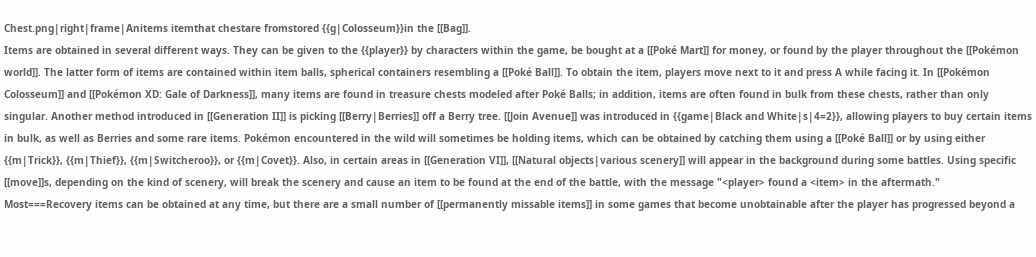Chest.png|right|frame|Anitems itemthat chestare fromstored {{g|Colosseum}}in the [[Bag]].
Items are obtained in several different ways. They can be given to the {{player}} by characters within the game, be bought at a [[Poké Mart]] for money, or found by the player throughout the [[Pokémon world]]. The latter form of items are contained within item balls, spherical containers resembling a [[Poké Ball]]. To obtain the item, players move next to it and press A while facing it. In [[Pokémon Colosseum]] and [[Pokémon XD: Gale of Darkness]], many items are found in treasure chests modeled after Poké Balls; in addition, items are often found in bulk from these chests, rather than only singular. Another method introduced in [[Generation II]] is picking [[Berry|Berries]] off a Berry tree. [[Join Avenue]] was introduced in {{game|Black and White|s|4=2}}, allowing players to buy certain items in bulk, as well as Berries and some rare items. Pokémon encountered in the wild will sometimes be holding items, which can be obtained by catching them using a [[Poké Ball]] or by using either {{m|Trick}}, {{m|Thief}}, {{m|Switcheroo}}, or {{m|Covet}}. Also, in certain areas in [[Generation VI]], [[Natural objects|various scenery]] will appear in the background during some battles. Using specific [[move]]s, depending on the kind of scenery, will break the scenery and cause an item to be found at the end of the battle, with the message "<player> found a <item> in the aftermath."
Most===Recovery items can be obtained at any time, but there are a small number of [[permanently missable items]] in some games that become unobtainable after the player has progressed beyond a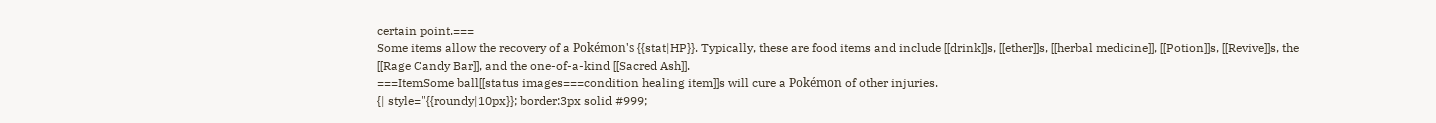certain point.===
Some items allow the recovery of a Pokémon's {{stat|HP}}. Typically, these are food items and include [[drink]]s, [[ether]]s, [[herbal medicine]], [[Potion]]s, [[Revive]]s, the [[Rage Candy Bar]], and the one-of-a-kind [[Sacred Ash]].
===ItemSome ball[[status images===condition healing item]]s will cure a Pokémon of other injuries.
{| style="{{roundy|10px}}; border:3px solid #999;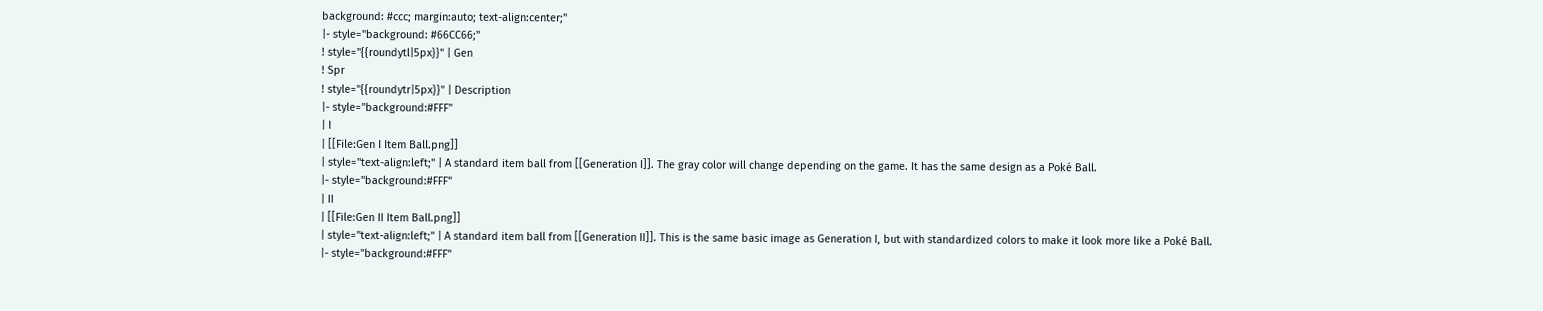background: #ccc; margin:auto; text-align:center;"
|- style="background: #66CC66;"
! style="{{roundytl|5px}}" | Gen
! Spr
! style="{{roundytr|5px}}" | Description
|- style="background:#FFF"
| I
| [[File:Gen I Item Ball.png]]
| style="text-align:left;" | A standard item ball from [[Generation I]]. The gray color will change depending on the game. It has the same design as a Poké Ball.
|- style="background:#FFF"
| II
| [[File:Gen II Item Ball.png]]
| style="text-align:left;" | A standard item ball from [[Generation II]]. This is the same basic image as Generation I, but with standardized colors to make it look more like a Poké Ball.
|- style="background:#FFF"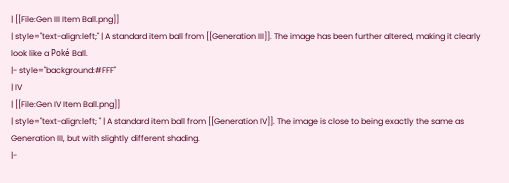| [[File:Gen III Item Ball.png]]
| style="text-align:left;" | A standard item ball from [[Generation III]]. The image has been further altered, making it clearly look like a Poké Ball.
|- style="background:#FFF"
| IV
| [[File:Gen IV Item Ball.png]]
| style="text-align:left; " | A standard item ball from [[Generation IV]]. The image is close to being exactly the same as Generation III, but with slightly different shading.
|-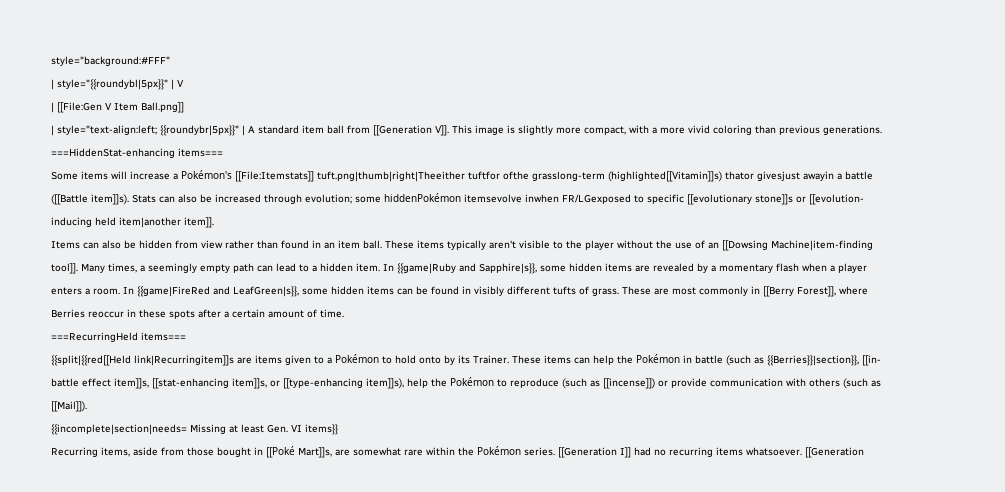style="background:#FFF"
| style="{{roundybl|5px}}" | V
| [[File:Gen V Item Ball.png]]
| style="text-align:left; {{roundybr|5px}}" | A standard item ball from [[Generation V]]. This image is slightly more compact, with a more vivid coloring than previous generations.
===HiddenStat-enhancing items===
Some items will increase a Pokémon's [[File:Itemstats]] tuft.png|thumb|right|Theeither tuftfor ofthe grasslong-term (highlighted[[Vitamin]]s) thator givesjust awayin a battle ([[Battle item]]s). Stats can also be increased through evolution; some hiddenPokémon itemsevolve inwhen FR/LGexposed to specific [[evolutionary stone]]s or [[evolution-inducing held item|another item]].
Items can also be hidden from view rather than found in an item ball. These items typically aren't visible to the player without the use of an [[Dowsing Machine|item-finding tool]]. Many times, a seemingly empty path can lead to a hidden item. In {{game|Ruby and Sapphire|s}}, some hidden items are revealed by a momentary flash when a player enters a room. In {{game|FireRed and LeafGreen|s}}, some hidden items can be found in visibly different tufts of grass. These are most commonly in [[Berry Forest]], where Berries reoccur in these spots after a certain amount of time.
===RecurringHeld items===
{{split|{{red[[Held link|Recurringitem]]s are items given to a Pokémon to hold onto by its Trainer. These items can help the Pokémon in battle (such as {{Berries}}|section}}, [[in-battle effect item]]s, [[stat-enhancing item]]s, or [[type-enhancing item]]s), help the Pokémon to reproduce (such as [[incense]]) or provide communication with others (such as [[Mail]]).
{{incomplete|section|needs= Missing at least Gen. VI items}}
Recurring items, aside from those bought in [[Poké Mart]]s, are somewhat rare within the Pokémon series. [[Generation I]] had no recurring items whatsoever. [[Generation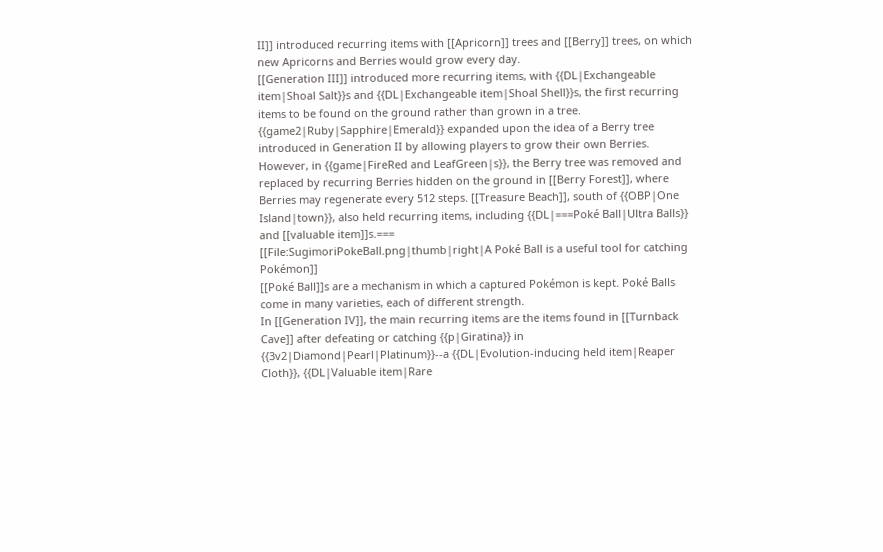II]] introduced recurring items with [[Apricorn]] trees and [[Berry]] trees, on which new Apricorns and Berries would grow every day.
[[Generation III]] introduced more recurring items, with {{DL|Exchangeable item|Shoal Salt}}s and {{DL|Exchangeable item|Shoal Shell}}s, the first recurring items to be found on the ground rather than grown in a tree. {{game2|Ruby|Sapphire|Emerald}} expanded upon the idea of a Berry tree introduced in Generation II by allowing players to grow their own Berries. However, in {{game|FireRed and LeafGreen|s}}, the Berry tree was removed and replaced by recurring Berries hidden on the ground in [[Berry Forest]], where Berries may regenerate every 512 steps. [[Treasure Beach]], south of {{OBP|One Island|town}}, also held recurring items, including {{DL|===Poké Ball|Ultra Balls}} and [[valuable item]]s.===
[[File:SugimoriPokeBall.png|thumb|right|A Poké Ball is a useful tool for catching Pokémon]]
[[Poké Ball]]s are a mechanism in which a captured Pokémon is kept. Poké Balls come in many varieties, each of different strength.
In [[Generation IV]], the main recurring items are the items found in [[Turnback Cave]] after defeating or catching {{p|Giratina}} in {{3v2|Diamond|Pearl|Platinum}}--a {{DL|Evolution-inducing held item|Reaper Cloth}}, {{DL|Valuable item|Rare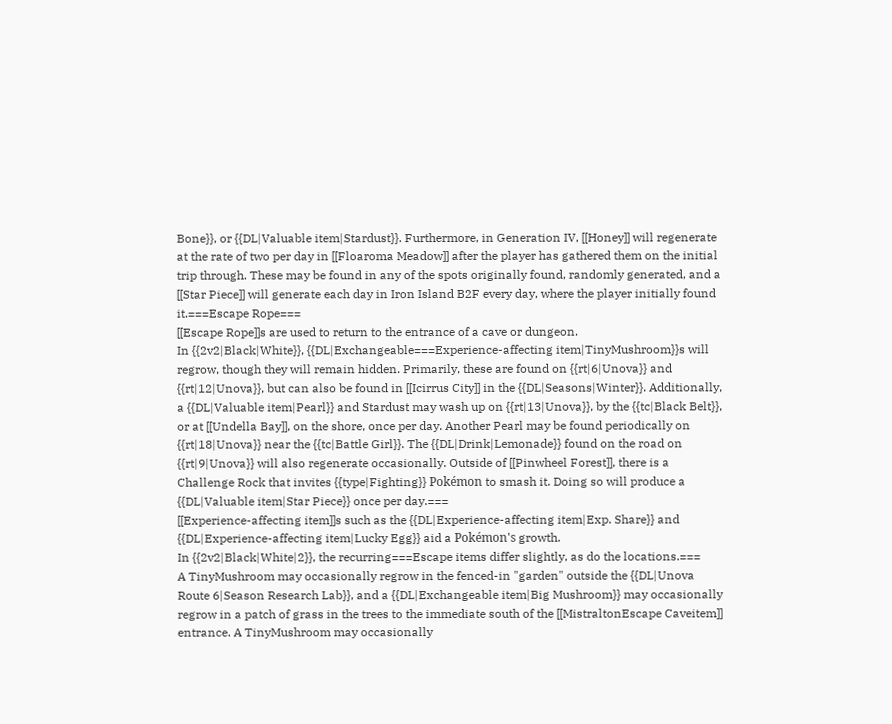Bone}}, or {{DL|Valuable item|Stardust}}. Furthermore, in Generation IV, [[Honey]] will regenerate at the rate of two per day in [[Floaroma Meadow]] after the player has gathered them on the initial trip through. These may be found in any of the spots originally found, randomly generated, and a [[Star Piece]] will generate each day in Iron Island B2F every day, where the player initially found it.===Escape Rope===
[[Escape Rope]]s are used to return to the entrance of a cave or dungeon.
In {{2v2|Black|White}}, {{DL|Exchangeable===Experience-affecting item|TinyMushroom}}s will regrow, though they will remain hidden. Primarily, these are found on {{rt|6|Unova}} and {{rt|12|Unova}}, but can also be found in [[Icirrus City]] in the {{DL|Seasons|Winter}}. Additionally, a {{DL|Valuable item|Pearl}} and Stardust may wash up on {{rt|13|Unova}}, by the {{tc|Black Belt}}, or at [[Undella Bay]], on the shore, once per day. Another Pearl may be found periodically on {{rt|18|Unova}} near the {{tc|Battle Girl}}. The {{DL|Drink|Lemonade}} found on the road on {{rt|9|Unova}} will also regenerate occasionally. Outside of [[Pinwheel Forest]], there is a Challenge Rock that invites {{type|Fighting}} Pokémon to smash it. Doing so will produce a {{DL|Valuable item|Star Piece}} once per day.===
[[Experience-affecting item]]s such as the {{DL|Experience-affecting item|Exp. Share}} and {{DL|Experience-affecting item|Lucky Egg}} aid a Pokémon's growth.
In {{2v2|Black|White|2}}, the recurring===Escape items differ slightly, as do the locations.===
A TinyMushroom may occasionally regrow in the fenced-in "garden" outside the {{DL|Unova Route 6|Season Research Lab}}, and a {{DL|Exchangeable item|Big Mushroom}} may occasionally regrow in a patch of grass in the trees to the immediate south of the [[MistraltonEscape Caveitem]] entrance. A TinyMushroom may occasionally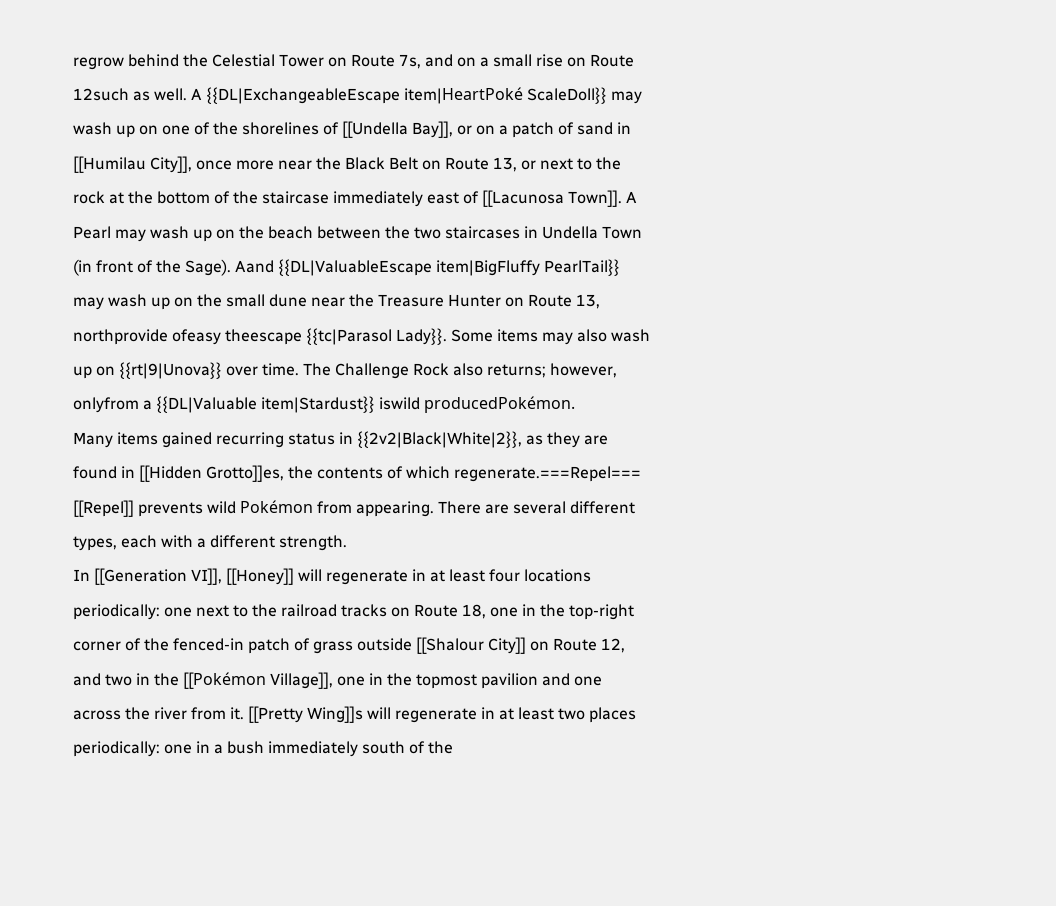regrow behind the Celestial Tower on Route 7s, and on a small rise on Route 12such as well. A {{DL|ExchangeableEscape item|HeartPoké ScaleDoll}} may wash up on one of the shorelines of [[Undella Bay]], or on a patch of sand in [[Humilau City]], once more near the Black Belt on Route 13, or next to the rock at the bottom of the staircase immediately east of [[Lacunosa Town]]. A Pearl may wash up on the beach between the two staircases in Undella Town (in front of the Sage). Aand {{DL|ValuableEscape item|BigFluffy PearlTail}} may wash up on the small dune near the Treasure Hunter on Route 13, northprovide ofeasy theescape {{tc|Parasol Lady}}. Some items may also wash up on {{rt|9|Unova}} over time. The Challenge Rock also returns; however, onlyfrom a {{DL|Valuable item|Stardust}} iswild producedPokémon.
Many items gained recurring status in {{2v2|Black|White|2}}, as they are found in [[Hidden Grotto]]es, the contents of which regenerate.===Repel===
[[Repel]] prevents wild Pokémon from appearing. There are several different types, each with a different strength.
In [[Generation VI]], [[Honey]] will regenerate in at least four locations periodically: one next to the railroad tracks on Route 18, one in the top-right corner of the fenced-in patch of grass outside [[Shalour City]] on Route 12, and two in the [[Pokémon Village]], one in the topmost pavilion and one across the river from it. [[Pretty Wing]]s will regenerate in at least two places periodically: one in a bush immediately south of the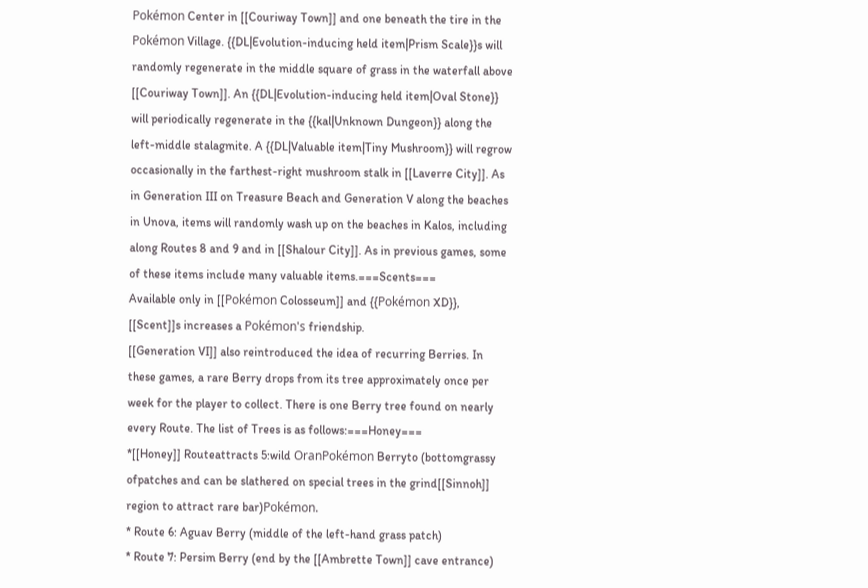Pokémon Center in [[Couriway Town]] and one beneath the tire in the Pokémon Village. {{DL|Evolution-inducing held item|Prism Scale}}s will randomly regenerate in the middle square of grass in the waterfall above [[Couriway Town]]. An {{DL|Evolution-inducing held item|Oval Stone}} will periodically regenerate in the {{kal|Unknown Dungeon}} along the left-middle stalagmite. A {{DL|Valuable item|Tiny Mushroom}} will regrow occasionally in the farthest-right mushroom stalk in [[Laverre City]]. As in Generation III on Treasure Beach and Generation V along the beaches in Unova, items will randomly wash up on the beaches in Kalos, including along Routes 8 and 9 and in [[Shalour City]]. As in previous games, some of these items include many valuable items.===Scents===
Available only in [[Pokémon Colosseum]] and {{Pokémon XD}}, [[Scent]]s increases a Pokémon's friendship.
[[Generation VI]] also reintroduced the idea of recurring Berries. In these games, a rare Berry drops from its tree approximately once per week for the player to collect. There is one Berry tree found on nearly every Route. The list of Trees is as follows:===Honey===
*[[Honey]] Routeattracts 5:wild OranPokémon Berryto (bottomgrassy ofpatches and can be slathered on special trees in the grind[[Sinnoh]] region to attract rare bar)Pokémon.
* Route 6: Aguav Berry (middle of the left-hand grass patch)
* Route 7: Persim Berry (end by the [[Ambrette Town]] cave entrance)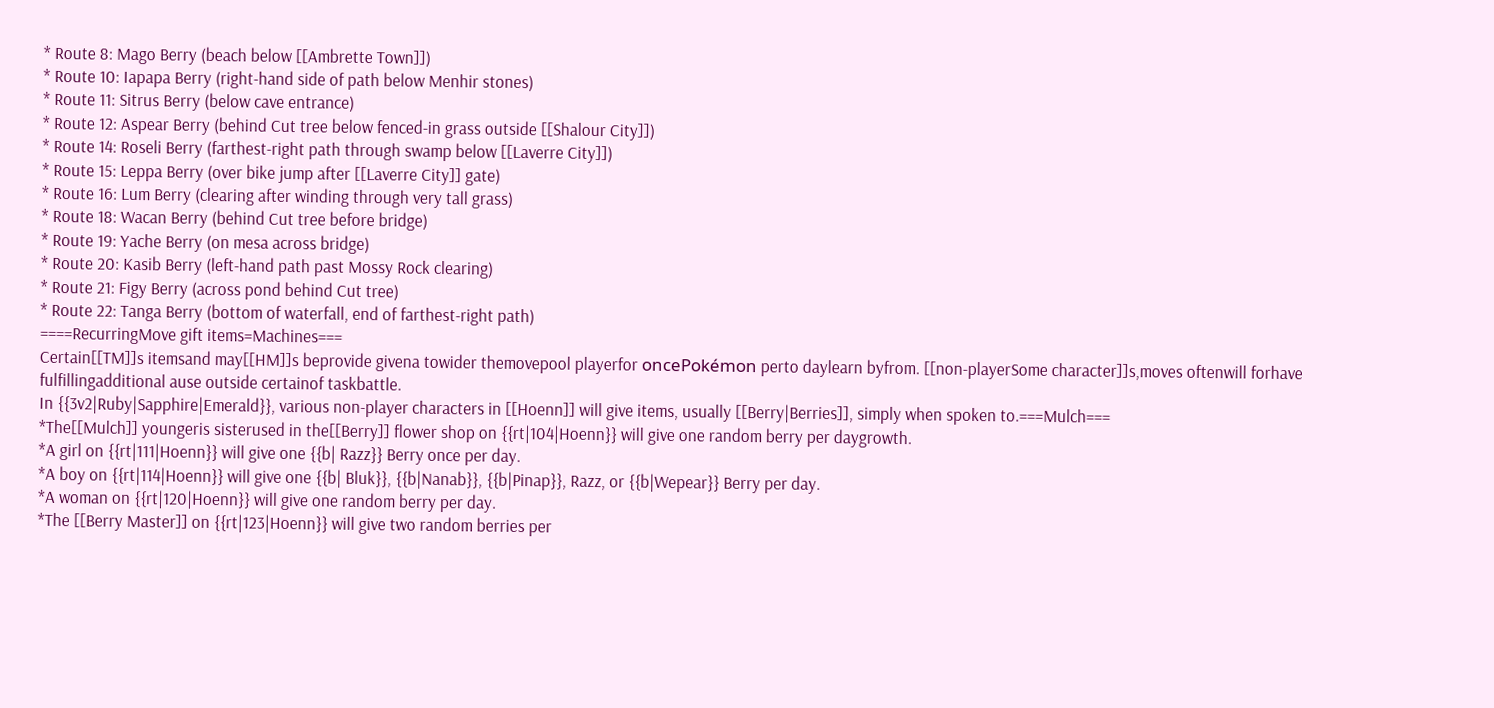* Route 8: Mago Berry (beach below [[Ambrette Town]])
* Route 10: Iapapa Berry (right-hand side of path below Menhir stones)
* Route 11: Sitrus Berry (below cave entrance)
* Route 12: Aspear Berry (behind Cut tree below fenced-in grass outside [[Shalour City]])
* Route 14: Roseli Berry (farthest-right path through swamp below [[Laverre City]])
* Route 15: Leppa Berry (over bike jump after [[Laverre City]] gate)
* Route 16: Lum Berry (clearing after winding through very tall grass)
* Route 18: Wacan Berry (behind Cut tree before bridge)
* Route 19: Yache Berry (on mesa across bridge)
* Route 20: Kasib Berry (left-hand path past Mossy Rock clearing)
* Route 21: Figy Berry (across pond behind Cut tree)
* Route 22: Tanga Berry (bottom of waterfall, end of farthest-right path)
====RecurringMove gift items=Machines===
Certain[[TM]]s itemsand may[[HM]]s beprovide givena towider themovepool playerfor oncePokémon perto daylearn byfrom. [[non-playerSome character]]s,moves oftenwill forhave fulfillingadditional ause outside certainof taskbattle.
In {{3v2|Ruby|Sapphire|Emerald}}, various non-player characters in [[Hoenn]] will give items, usually [[Berry|Berries]], simply when spoken to.===Mulch===
*The[[Mulch]] youngeris sisterused in the[[Berry]] flower shop on {{rt|104|Hoenn}} will give one random berry per daygrowth.
*A girl on {{rt|111|Hoenn}} will give one {{b| Razz}} Berry once per day.
*A boy on {{rt|114|Hoenn}} will give one {{b| Bluk}}, {{b|Nanab}}, {{b|Pinap}}, Razz, or {{b|Wepear}} Berry per day.
*A woman on {{rt|120|Hoenn}} will give one random berry per day.
*The [[Berry Master]] on {{rt|123|Hoenn}} will give two random berries per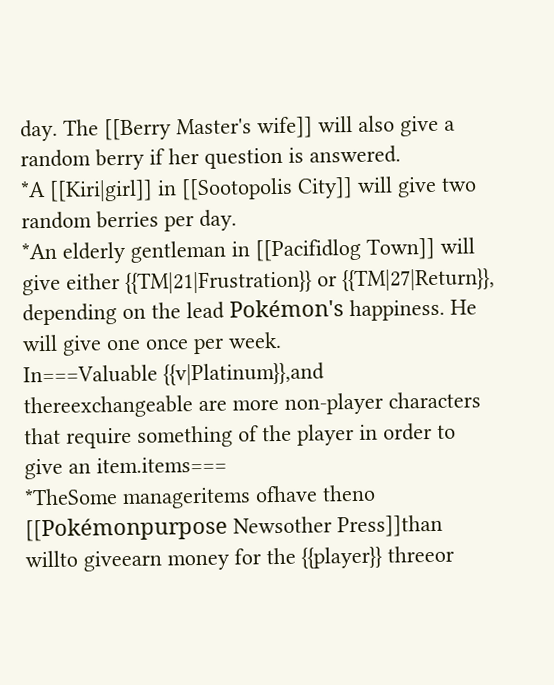day. The [[Berry Master's wife]] will also give a random berry if her question is answered.
*A [[Kiri|girl]] in [[Sootopolis City]] will give two random berries per day.
*An elderly gentleman in [[Pacifidlog Town]] will give either {{TM|21|Frustration}} or {{TM|27|Return}}, depending on the lead Pokémon's happiness. He will give one once per week.
In===Valuable {{v|Platinum}},and thereexchangeable are more non-player characters that require something of the player in order to give an item.items===
*TheSome manageritems ofhave theno [[Pokémonpurpose Newsother Press]]than willto giveearn money for the {{player}} threeor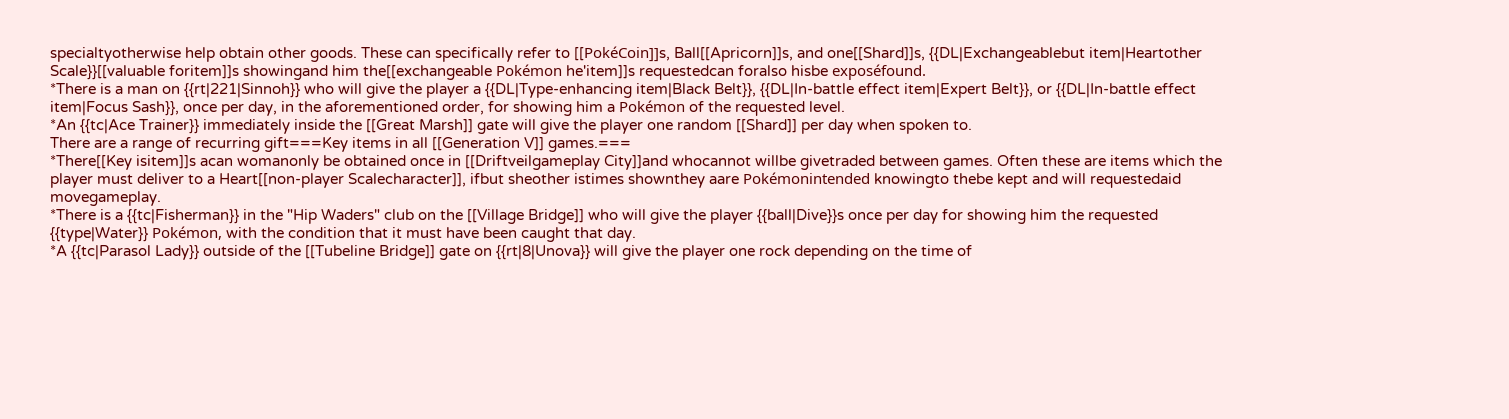specialtyotherwise help obtain other goods. These can specifically refer to [[PokéCoin]]s, Ball[[Apricorn]]s, and one[[Shard]]s, {{DL|Exchangeablebut item|Heartother Scale}}[[valuable foritem]]s showingand him the[[exchangeable Pokémon he'item]]s requestedcan foralso hisbe exposéfound.
*There is a man on {{rt|221|Sinnoh}} who will give the player a {{DL|Type-enhancing item|Black Belt}}, {{DL|In-battle effect item|Expert Belt}}, or {{DL|In-battle effect item|Focus Sash}}, once per day, in the aforementioned order, for showing him a Pokémon of the requested level.
*An {{tc|Ace Trainer}} immediately inside the [[Great Marsh]] gate will give the player one random [[Shard]] per day when spoken to.
There are a range of recurring gift===Key items in all [[Generation V]] games.===
*There[[Key isitem]]s acan womanonly be obtained once in [[Driftveilgameplay City]]and whocannot willbe givetraded between games. Often these are items which the player must deliver to a Heart[[non-player Scalecharacter]], ifbut sheother istimes shownthey aare Pokémonintended knowingto thebe kept and will requestedaid movegameplay.
*There is a {{tc|Fisherman}} in the "Hip Waders" club on the [[Village Bridge]] who will give the player {{ball|Dive}}s once per day for showing him the requested {{type|Water}} Pokémon, with the condition that it must have been caught that day.
*A {{tc|Parasol Lady}} outside of the [[Tubeline Bridge]] gate on {{rt|8|Unova}} will give the player one rock depending on the time of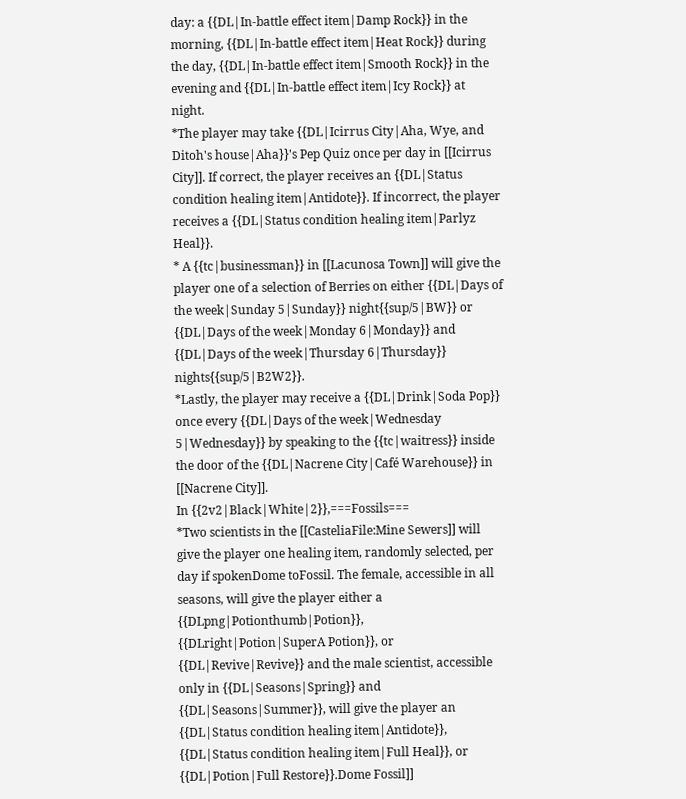day: a {{DL|In-battle effect item|Damp Rock}} in the morning, {{DL|In-battle effect item|Heat Rock}} during the day, {{DL|In-battle effect item|Smooth Rock}} in the evening and {{DL|In-battle effect item|Icy Rock}} at night.
*The player may take {{DL|Icirrus City|Aha, Wye, and Ditoh's house|Aha}}'s Pep Quiz once per day in [[Icirrus City]]. If correct, the player receives an {{DL|Status condition healing item|Antidote}}. If incorrect, the player receives a {{DL|Status condition healing item|Parlyz Heal}}.
* A {{tc|businessman}} in [[Lacunosa Town]] will give the player one of a selection of Berries on either {{DL|Days of the week|Sunday 5|Sunday}} night{{sup/5|BW}} or {{DL|Days of the week|Monday 6|Monday}} and {{DL|Days of the week|Thursday 6|Thursday}} nights{{sup/5|B2W2}}.
*Lastly, the player may receive a {{DL|Drink|Soda Pop}} once every {{DL|Days of the week|Wednesday 5|Wednesday}} by speaking to the {{tc|waitress}} inside the door of the {{DL|Nacrene City|Café Warehouse}} in [[Nacrene City]].
In {{2v2|Black|White|2}},===Fossils===
*Two scientists in the [[CasteliaFile:Mine Sewers]] will give the player one healing item, randomly selected, per day if spokenDome toFossil. The female, accessible in all seasons, will give the player either a {{DLpng|Potionthumb|Potion}}, {{DLright|Potion|SuperA Potion}}, or {{DL|Revive|Revive}} and the male scientist, accessible only in {{DL|Seasons|Spring}} and {{DL|Seasons|Summer}}, will give the player an {{DL|Status condition healing item|Antidote}}, {{DL|Status condition healing item|Full Heal}}, or {{DL|Potion|Full Restore}}.Dome Fossil]]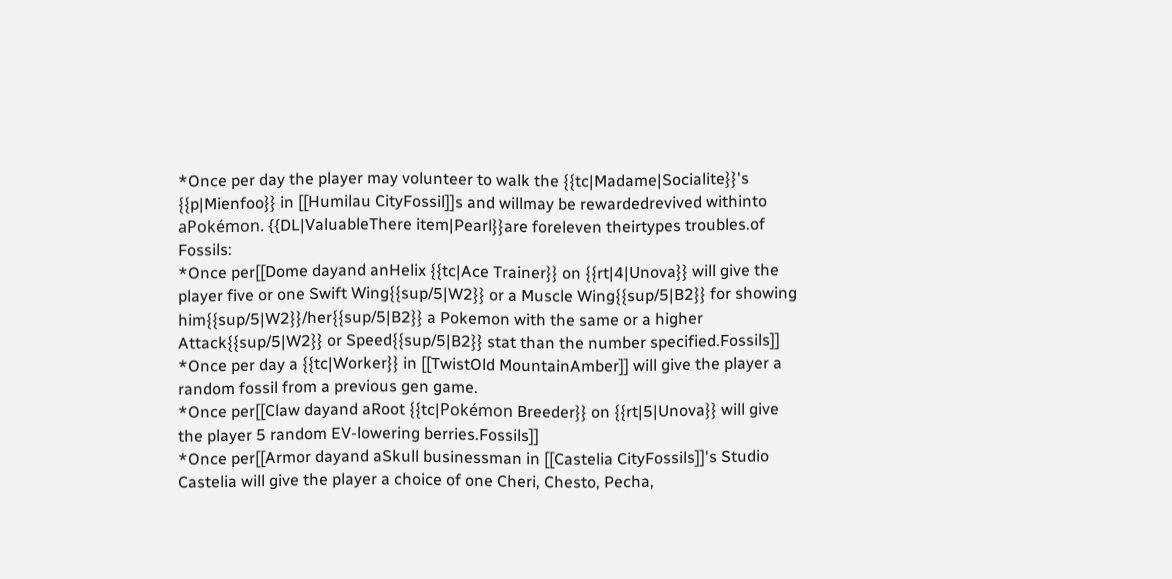*Once per day the player may volunteer to walk the {{tc|Madame|Socialite}}'s {{p|Mienfoo}} in [[Humilau CityFossil]]s and willmay be rewardedrevived withinto aPokémon. {{DL|ValuableThere item|Pearl}}are foreleven theirtypes troubles.of Fossils:
*Once per[[Dome dayand anHelix {{tc|Ace Trainer}} on {{rt|4|Unova}} will give the player five or one Swift Wing{{sup/5|W2}} or a Muscle Wing{{sup/5|B2}} for showing him{{sup/5|W2}}/her{{sup/5|B2}} a Pokemon with the same or a higher Attack{{sup/5|W2}} or Speed{{sup/5|B2}} stat than the number specified.Fossils]]
*Once per day a {{tc|Worker}} in [[TwistOld MountainAmber]] will give the player a random fossil from a previous gen game.
*Once per[[Claw dayand aRoot {{tc|Pokémon Breeder}} on {{rt|5|Unova}} will give the player 5 random EV-lowering berries.Fossils]]
*Once per[[Armor dayand aSkull businessman in [[Castelia CityFossils]]'s Studio Castelia will give the player a choice of one Cheri, Chesto, Pecha,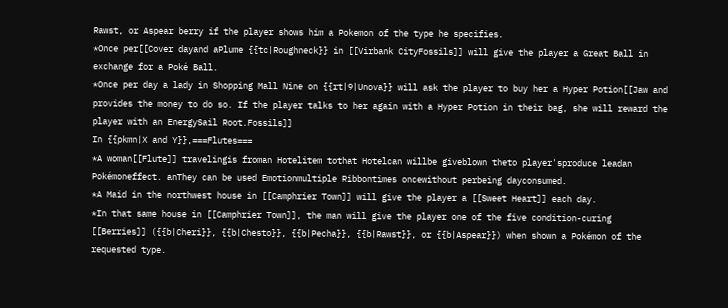Rawst, or Aspear berry if the player shows him a Pokemon of the type he specifies.
*Once per[[Cover dayand aPlume {{tc|Roughneck}} in [[Virbank CityFossils]] will give the player a Great Ball in exchange for a Poké Ball.
*Once per day a lady in Shopping Mall Nine on {{rt|9|Unova}} will ask the player to buy her a Hyper Potion[[Jaw and provides the money to do so. If the player talks to her again with a Hyper Potion in their bag, she will reward the player with an EnergySail Root.Fossils]]
In {{pkmn|X and Y}},===Flutes===
*A woman[[Flute]] travelingis froman Hotelitem tothat Hotelcan willbe giveblown theto player'sproduce leadan Pokémoneffect. anThey can be used Emotionmultiple Ribbontimes oncewithout perbeing dayconsumed.
*A Maid in the northwest house in [[Camphrier Town]] will give the player a [[Sweet Heart]] each day.
*In that same house in [[Camphrier Town]], the man will give the player one of the five condition-curing [[Berries]] ({{b|Cheri}}, {{b|Chesto}}, {{b|Pecha}}, {{b|Rawst}}, or {{b|Aspear}}) when shown a Pokémon of the requested type.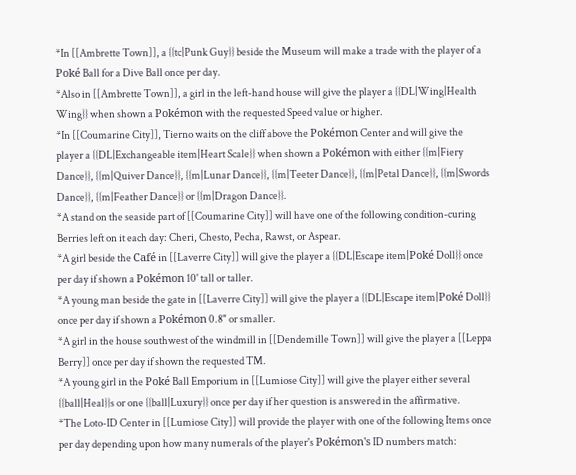*In [[Ambrette Town]], a {{tc|Punk Guy}} beside the Museum will make a trade with the player of a Poké Ball for a Dive Ball once per day.
*Also in [[Ambrette Town]], a girl in the left-hand house will give the player a {{DL|Wing|Health Wing}} when shown a Pokémon with the requested Speed value or higher.
*In [[Coumarine City]], Tierno waits on the cliff above the Pokémon Center and will give the player a {{DL|Exchangeable item|Heart Scale}} when shown a Pokémon with either {{m|Fiery Dance}}, {{m|Quiver Dance}}, {{m|Lunar Dance}}, {{m|Teeter Dance}}, {{m|Petal Dance}}, {{m|Swords Dance}}, {{m|Feather Dance}} or {{m|Dragon Dance}}.
*A stand on the seaside part of [[Coumarine City]] will have one of the following condition-curing Berries left on it each day: Cheri, Chesto, Pecha, Rawst, or Aspear.
*A girl beside the Café in [[Laverre City]] will give the player a {{DL|Escape item|Poké Doll}} once per day if shown a Pokémon 10' tall or taller.
*A young man beside the gate in [[Laverre City]] will give the player a {{DL|Escape item|Poké Doll}} once per day if shown a Pokémon 0.8" or smaller.
*A girl in the house southwest of the windmill in [[Dendemille Town]] will give the player a [[Leppa Berry]] once per day if shown the requested TM.
*A young girl in the Poké Ball Emporium in [[Lumiose City]] will give the player either several {{ball|Heal}}s or one {{ball|Luxury}} once per day if her question is answered in the affirmative.
*The Loto-ID Center in [[Lumiose City]] will provide the player with one of the following Items once per day depending upon how many numerals of the player's Pokémon's ID numbers match: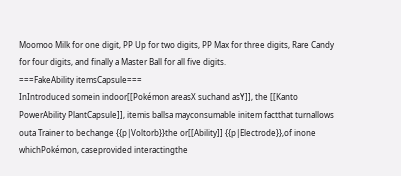Moomoo Milk for one digit, PP Up for two digits, PP Max for three digits, Rare Candy for four digits, and finally a Master Ball for all five digits.
===FakeAbility itemsCapsule===
InIntroduced somein indoor[[Pokémon areasX suchand asY]], the [[Kanto PowerAbility PlantCapsule]], itemis ballsa mayconsumable initem factthat turnallows outa Trainer to bechange {{p|Voltorb}}the or[[Ability]] {{p|Electrode}},of inone whichPokémon, caseprovided interactingthe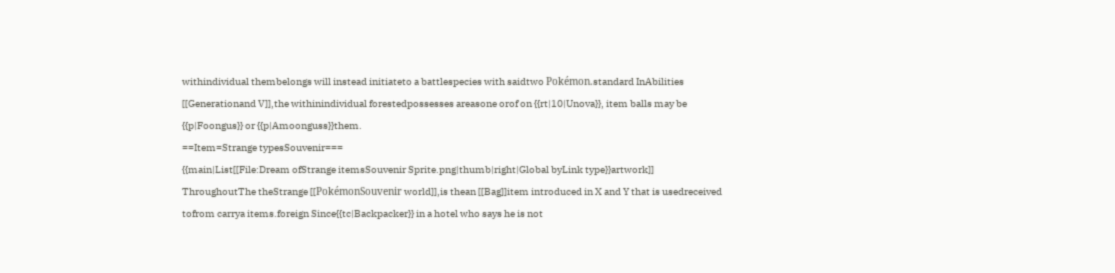withindividual thembelongs will instead initiateto a battlespecies with saidtwo Pokémon.standard InAbilities [[Generationand V]],the withinindividual forestedpossesses areasone orof on {{rt|10|Unova}}, item balls may be {{p|Foongus}} or {{p|Amoonguss}}them.
==Item=Strange typesSouvenir===
{{main|List[[File:Dream ofStrange itemsSouvenir Sprite.png|thumb|right|Global byLink type}}artwork]]
ThroughoutThe theStrange [[PokémonSouvenir world]],is thean [[Bag]]item introduced in X and Y that is usedreceived tofrom carrya items.foreign Since{{tc|Backpacker}} in a hotel who says he is not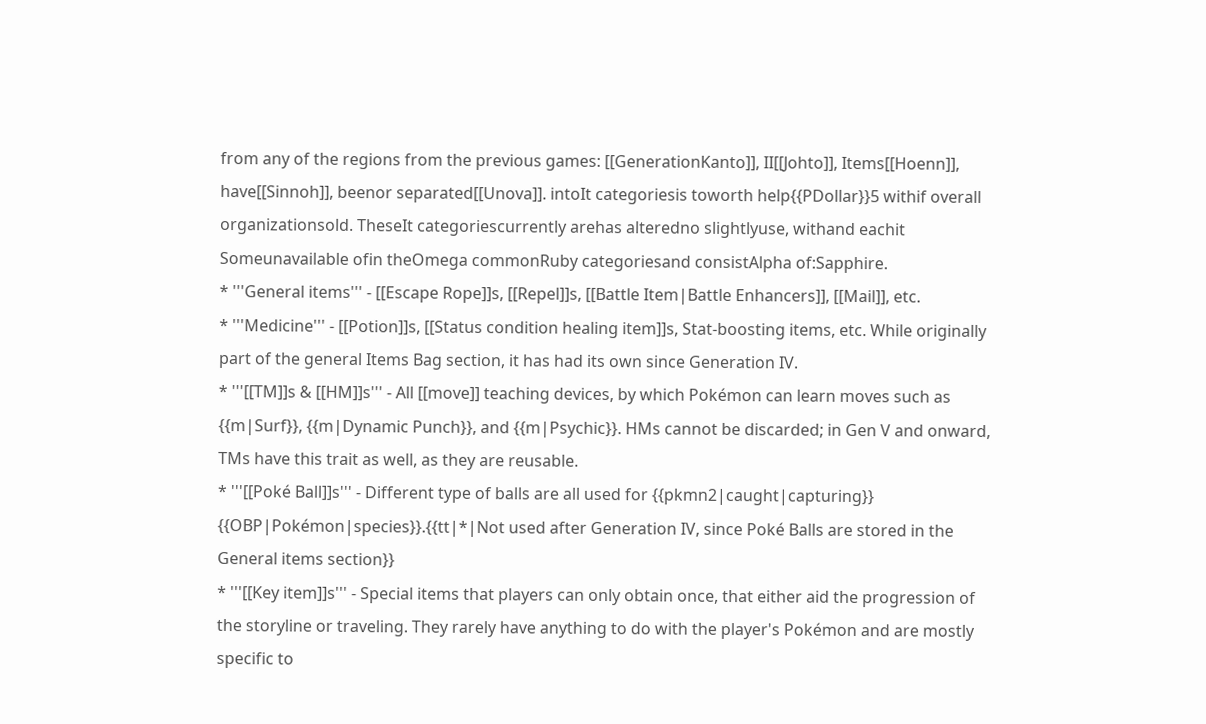from any of the regions from the previous games: [[GenerationKanto]], II[[Johto]], Items[[Hoenn]], have[[Sinnoh]], beenor separated[[Unova]]. intoIt categoriesis toworth help{{PDollar}}5 withif overall organizationsold. TheseIt categoriescurrently arehas alteredno slightlyuse, withand eachit Someunavailable ofin theOmega commonRuby categoriesand consistAlpha of:Sapphire.
* '''General items''' - [[Escape Rope]]s, [[Repel]]s, [[Battle Item|Battle Enhancers]], [[Mail]], etc.
* '''Medicine''' - [[Potion]]s, [[Status condition healing item]]s, Stat-boosting items, etc. While originally part of the general Items Bag section, it has had its own since Generation IV.
* '''[[TM]]s & [[HM]]s''' - All [[move]] teaching devices, by which Pokémon can learn moves such as {{m|Surf}}, {{m|Dynamic Punch}}, and {{m|Psychic}}. HMs cannot be discarded; in Gen V and onward, TMs have this trait as well, as they are reusable.
* '''[[Poké Ball]]s''' - Different type of balls are all used for {{pkmn2|caught|capturing}} {{OBP|Pokémon|species}}.{{tt|*|Not used after Generation IV, since Poké Balls are stored in the General items section}}
* '''[[Key item]]s''' - Special items that players can only obtain once, that either aid the progression of the storyline or traveling. They rarely have anything to do with the player's Pokémon and are mostly specific to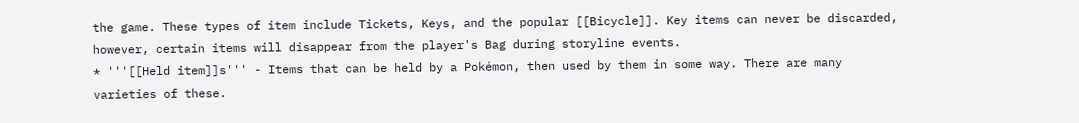the game. These types of item include Tickets, Keys, and the popular [[Bicycle]]. Key items can never be discarded, however, certain items will disappear from the player's Bag during storyline events.
* '''[[Held item]]s''' - Items that can be held by a Pokémon, then used by them in some way. There are many varieties of these.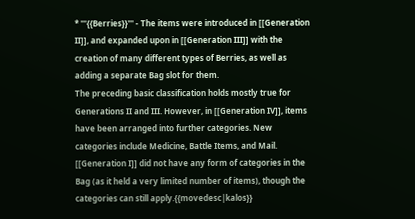* '''{{Berries}}''' - The items were introduced in [[Generation II]], and expanded upon in [[Generation III]] with the creation of many different types of Berries, as well as adding a separate Bag slot for them.
The preceding basic classification holds mostly true for Generations II and III. However, in [[Generation IV]], items have been arranged into further categories. New categories include Medicine, Battle Items, and Mail. [[Generation I]] did not have any form of categories in the Bag (as it held a very limited number of items), though the categories can still apply.{{movedesc|kalos}}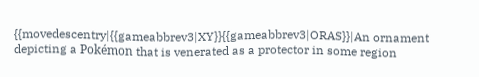{{movedescentry|{{gameabbrev3|XY}}{{gameabbrev3|ORAS}}|An ornament depicting a Pokémon that is venerated as a protector in some region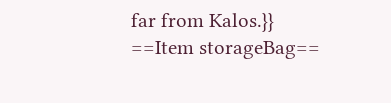far from Kalos.}}
==Item storageBag==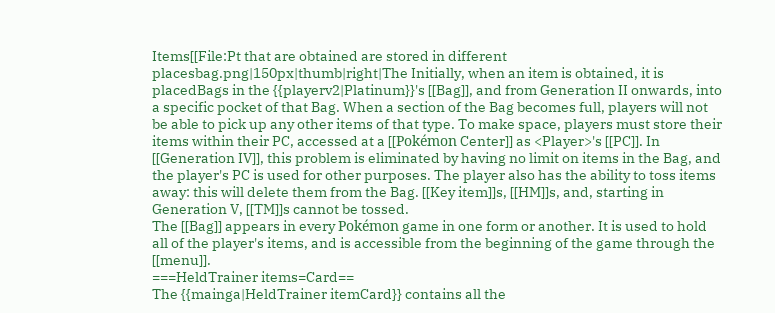Items[[File:Pt that are obtained are stored in different placesbag.png|150px|thumb|right|The Initially, when an item is obtained, it is placedBags in the {{playerv2|Platinum}}'s [[Bag]], and from Generation II onwards, into a specific pocket of that Bag. When a section of the Bag becomes full, players will not be able to pick up any other items of that type. To make space, players must store their items within their PC, accessed at a [[Pokémon Center]] as <Player>'s [[PC]]. In [[Generation IV]], this problem is eliminated by having no limit on items in the Bag, and the player's PC is used for other purposes. The player also has the ability to toss items away: this will delete them from the Bag. [[Key item]]s, [[HM]]s, and, starting in Generation V, [[TM]]s cannot be tossed.
The [[Bag]] appears in every Pokémon game in one form or another. It is used to hold all of the player's items, and is accessible from the beginning of the game through the [[menu]].
===HeldTrainer items=Card==
The {{mainga|HeldTrainer itemCard}} contains all the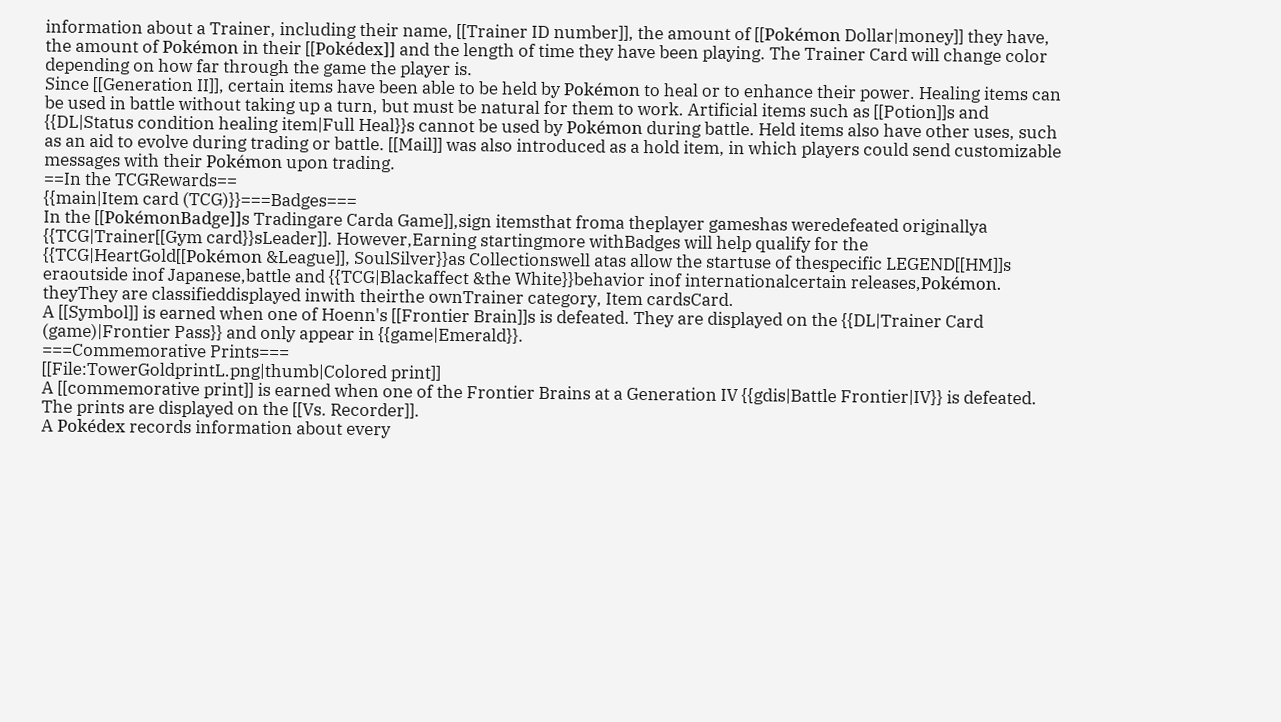information about a Trainer, including their name, [[Trainer ID number]], the amount of [[Pokémon Dollar|money]] they have, the amount of Pokémon in their [[Pokédex]] and the length of time they have been playing. The Trainer Card will change color depending on how far through the game the player is.
Since [[Generation II]], certain items have been able to be held by Pokémon to heal or to enhance their power. Healing items can be used in battle without taking up a turn, but must be natural for them to work. Artificial items such as [[Potion]]s and {{DL|Status condition healing item|Full Heal}}s cannot be used by Pokémon during battle. Held items also have other uses, such as an aid to evolve during trading or battle. [[Mail]] was also introduced as a hold item, in which players could send customizable messages with their Pokémon upon trading.
==In the TCGRewards==
{{main|Item card (TCG)}}===Badges===
In the [[PokémonBadge]]s Tradingare Carda Game]],sign itemsthat froma theplayer gameshas weredefeated originallya {{TCG|Trainer[[Gym card}}sLeader]]. However,Earning startingmore withBadges will help qualify for the {{TCG|HeartGold[[Pokémon &League]], SoulSilver}}as Collectionswell atas allow the startuse of thespecific LEGEND[[HM]]s eraoutside inof Japanese,battle and {{TCG|Blackaffect &the White}}behavior inof internationalcertain releases,Pokémon. theyThey are classifieddisplayed inwith theirthe ownTrainer category, Item cardsCard.
A [[Symbol]] is earned when one of Hoenn's [[Frontier Brain]]s is defeated. They are displayed on the {{DL|Trainer Card (game)|Frontier Pass}} and only appear in {{game|Emerald}}.
===Commemorative Prints===
[[File:TowerGoldprintL.png|thumb|Colored print]]
A [[commemorative print]] is earned when one of the Frontier Brains at a Generation IV {{gdis|Battle Frontier|IV}} is defeated. The prints are displayed on the [[Vs. Recorder]].
A Pokédex records information about every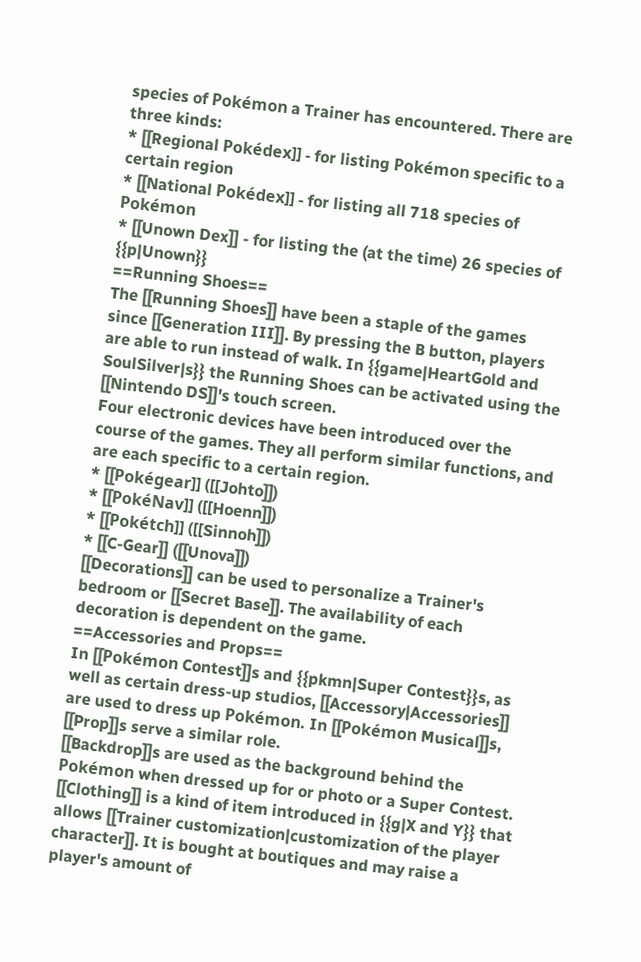species of Pokémon a Trainer has encountered. There are three kinds:
* [[Regional Pokédex]] - for listing Pokémon specific to a certain region
* [[National Pokédex]] - for listing all 718 species of Pokémon
* [[Unown Dex]] - for listing the (at the time) 26 species of {{p|Unown}}
==Running Shoes==
The [[Running Shoes]] have been a staple of the games since [[Generation III]]. By pressing the B button, players are able to run instead of walk. In {{game|HeartGold and SoulSilver|s}} the Running Shoes can be activated using the [[Nintendo DS]]'s touch screen.
Four electronic devices have been introduced over the course of the games. They all perform similar functions, and are each specific to a certain region.
* [[Pokégear]] ([[Johto]])
* [[PokéNav]] ([[Hoenn]])
* [[Pokétch]] ([[Sinnoh]])
* [[C-Gear]] ([[Unova]])
[[Decorations]] can be used to personalize a Trainer's bedroom or [[Secret Base]]. The availability of each decoration is dependent on the game.
==Accessories and Props==
In [[Pokémon Contest]]s and {{pkmn|Super Contest}}s, as well as certain dress-up studios, [[Accessory|Accessories]] are used to dress up Pokémon. In [[Pokémon Musical]]s, [[Prop]]s serve a similar role.
[[Backdrop]]s are used as the background behind the Pokémon when dressed up for or photo or a Super Contest.
[[Clothing]] is a kind of item introduced in {{g|X and Y}} that allows [[Trainer customization|customization of the player character]]. It is bought at boutiques and may raise a player's amount of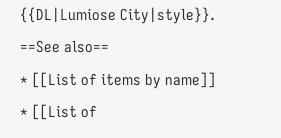{{DL|Lumiose City|style}}.
==See also==
* [[List of items by name]]
* [[List of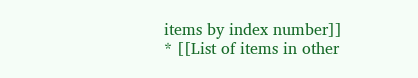items by index number]]
* [[List of items in other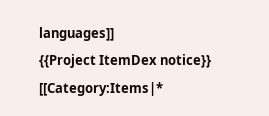languages]]
{{Project ItemDex notice}}
[[Category:Items|*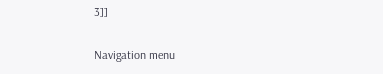3]]

Navigation menu